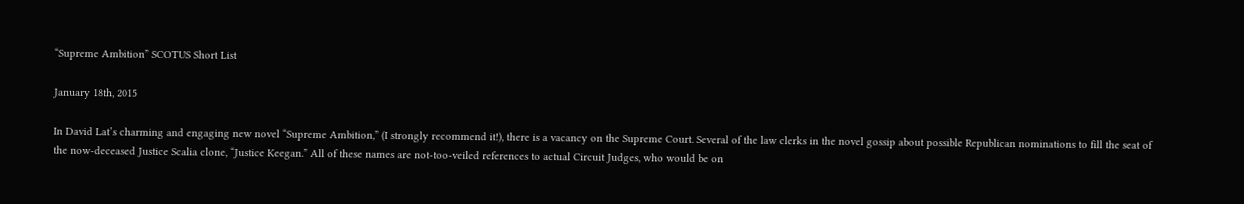“Supreme Ambition” SCOTUS Short List

January 18th, 2015

In David Lat’s charming and engaging new novel “Supreme Ambition,” (I strongly recommend it!), there is a vacancy on the Supreme Court. Several of the law clerks in the novel gossip about possible Republican nominations to fill the seat of the now-deceased Justice Scalia clone, “Justice Keegan.” All of these names are not-too-veiled references to actual Circuit Judges, who would be on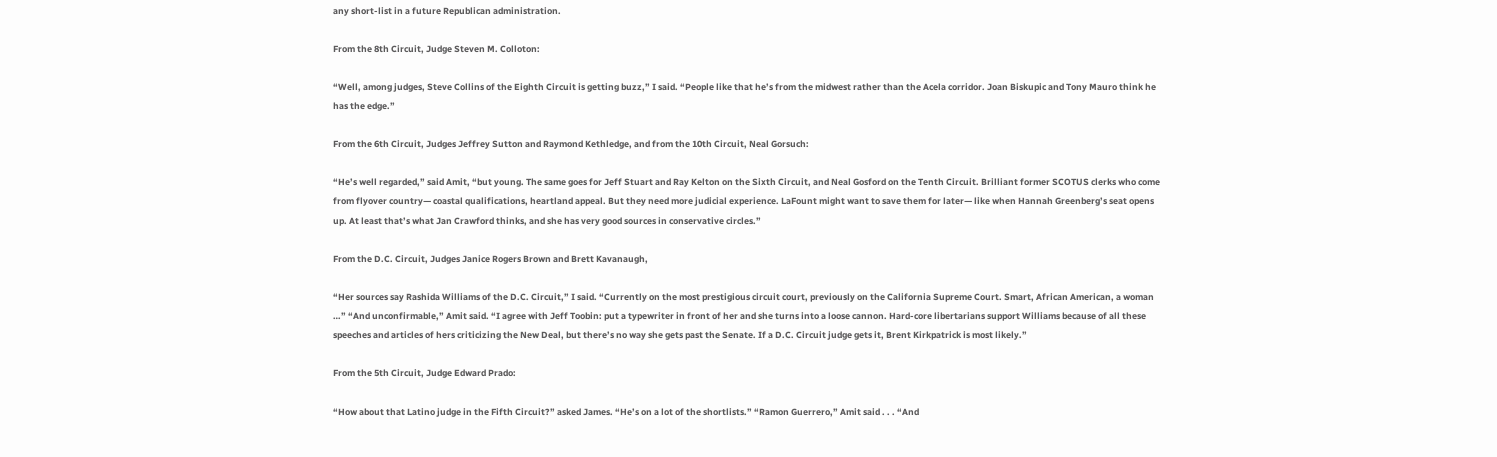any short-list in a future Republican administration.

From the 8th Circuit, Judge Steven M. Colloton:

“Well, among judges, Steve Collins of the Eighth Circuit is getting buzz,” I said. “People like that he’s from the midwest rather than the Acela corridor. Joan Biskupic and Tony Mauro think he has the edge.”

From the 6th Circuit, Judges Jeffrey Sutton and Raymond Kethledge, and from the 10th Circuit, Neal Gorsuch:

“He’s well regarded,” said Amit, “but young. The same goes for Jeff Stuart and Ray Kelton on the Sixth Circuit, and Neal Gosford on the Tenth Circuit. Brilliant former SCOTUS clerks who come from flyover country— coastal qualifications, heartland appeal. But they need more judicial experience. LaFount might want to save them for later— like when Hannah Greenberg’s seat opens up. At least that’s what Jan Crawford thinks, and she has very good sources in conservative circles.”

From the D.C. Circuit, Judges Janice Rogers Brown and Brett Kavanaugh,

“Her sources say Rashida Williams of the D.C. Circuit,” I said. “Currently on the most prestigious circuit court, previously on the California Supreme Court. Smart, African American, a woman …” “And unconfirmable,” Amit said. “I agree with Jeff Toobin: put a typewriter in front of her and she turns into a loose cannon. Hard-core libertarians support Williams because of all these speeches and articles of hers criticizing the New Deal, but there’s no way she gets past the Senate. If a D.C. Circuit judge gets it, Brent Kirkpatrick is most likely.”

From the 5th Circuit, Judge Edward Prado:

“How about that Latino judge in the Fifth Circuit?” asked James. “He’s on a lot of the shortlists.” “Ramon Guerrero,” Amit said . . . “And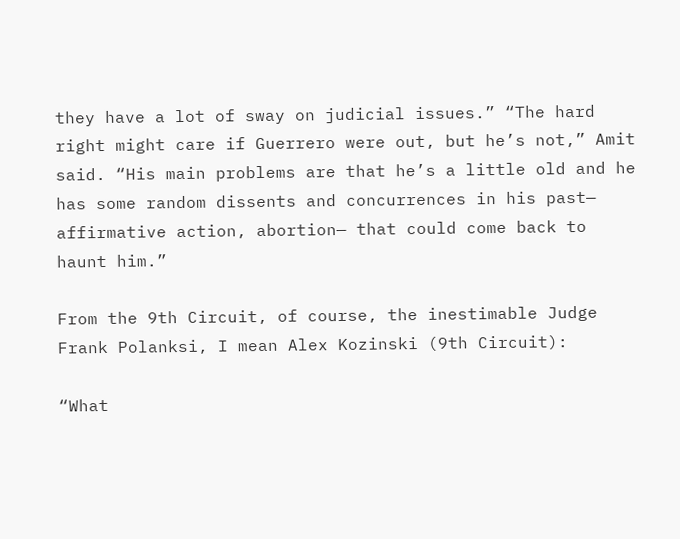they have a lot of sway on judicial issues.” “The hard right might care if Guerrero were out, but he’s not,” Amit said. “His main problems are that he’s a little old and he has some random dissents and concurrences in his past— affirmative action, abortion— that could come back to haunt him.”

From the 9th Circuit, of course, the inestimable Judge Frank Polanksi, I mean Alex Kozinski (9th Circuit):

“What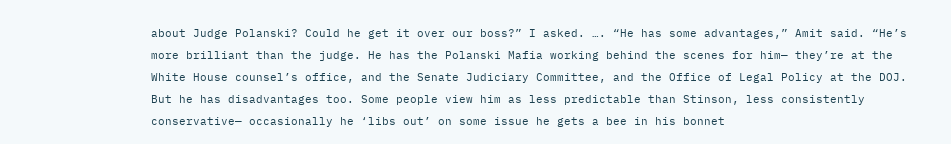about Judge Polanski? Could he get it over our boss?” I asked. …. “He has some advantages,” Amit said. “He’s more brilliant than the judge. He has the Polanski Mafia working behind the scenes for him— they’re at the White House counsel’s office, and the Senate Judiciary Committee, and the Office of Legal Policy at the DOJ. But he has disadvantages too. Some people view him as less predictable than Stinson, less consistently conservative— occasionally he ‘libs out’ on some issue he gets a bee in his bonnet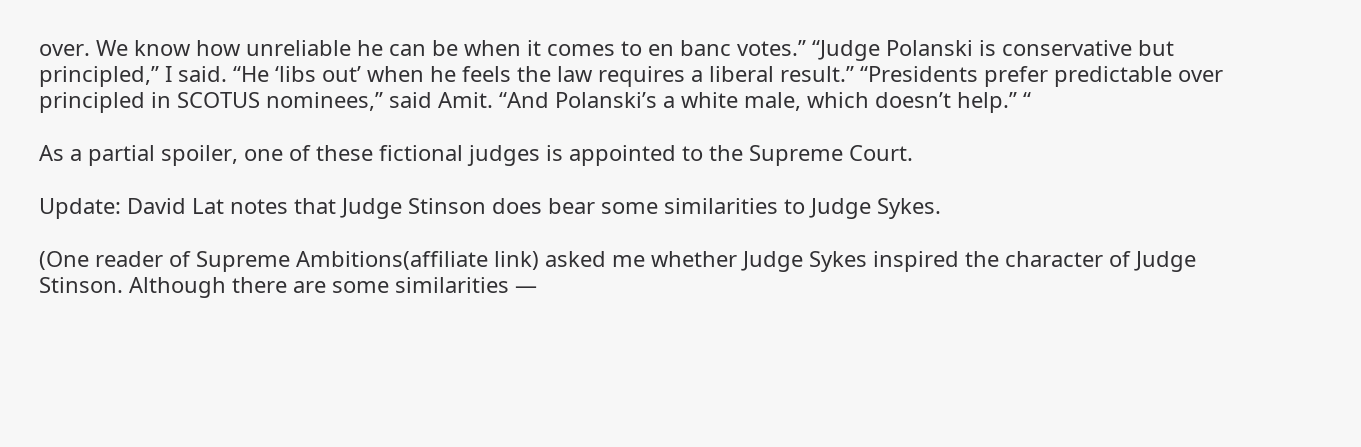over. We know how unreliable he can be when it comes to en banc votes.” “Judge Polanski is conservative but principled,” I said. “He ‘libs out’ when he feels the law requires a liberal result.” “Presidents prefer predictable over principled in SCOTUS nominees,” said Amit. “And Polanski’s a white male, which doesn’t help.” “

As a partial spoiler, one of these fictional judges is appointed to the Supreme Court.

Update: David Lat notes that Judge Stinson does bear some similarities to Judge Sykes.

(One reader of Supreme Ambitions(affiliate link) asked me whether Judge Sykes inspired the character of Judge Stinson. Although there are some similarities —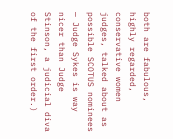both are fabulous, highly regarded, conservative women judges, talked about as possible SCOTUS nominees — Judge Sykes is way nicer than Judge Stinson, a judicial diva of the first order.)